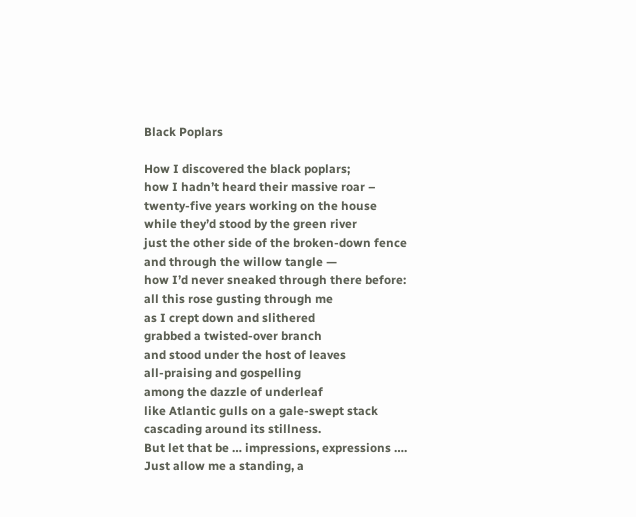Black Poplars

How I discovered the black poplars;
how I hadn’t heard their massive roar –
twenty-five years working on the house
while they’d stood by the green river
just the other side of the broken-down fence
and through the willow tangle —
how I’d never sneaked through there before:
all this rose gusting through me
as I crept down and slithered
grabbed a twisted-over branch
and stood under the host of leaves
all-praising and gospelling
among the dazzle of underleaf
like Atlantic gulls on a gale-swept stack
cascading around its stillness.
But let that be … impressions, expressions ….
Just allow me a standing, a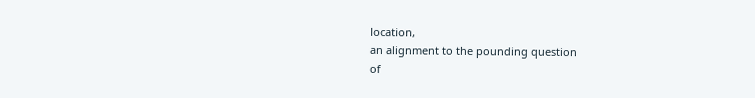location,
an alignment to the pounding question
of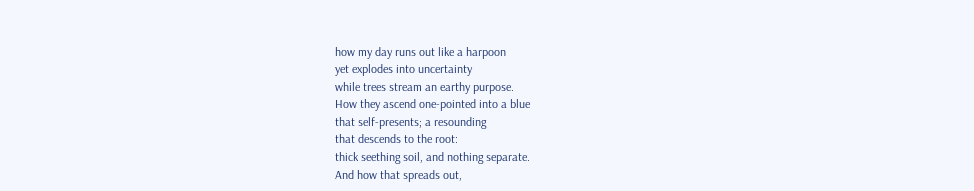how my day runs out like a harpoon
yet explodes into uncertainty
while trees stream an earthy purpose.
How they ascend one-pointed into a blue
that self-presents; a resounding
that descends to the root:
thick seething soil, and nothing separate.
And how that spreads out,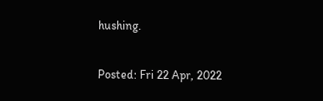hushing.

Posted: Fri 22 Apr, 2022